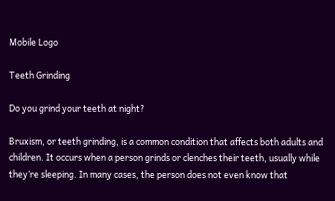Mobile Logo

Teeth Grinding

Do you grind your teeth at night?

Bruxism, or teeth grinding, is a common condition that affects both adults and children. It occurs when a person grinds or clenches their teeth, usually while they’re sleeping. In many cases, the person does not even know that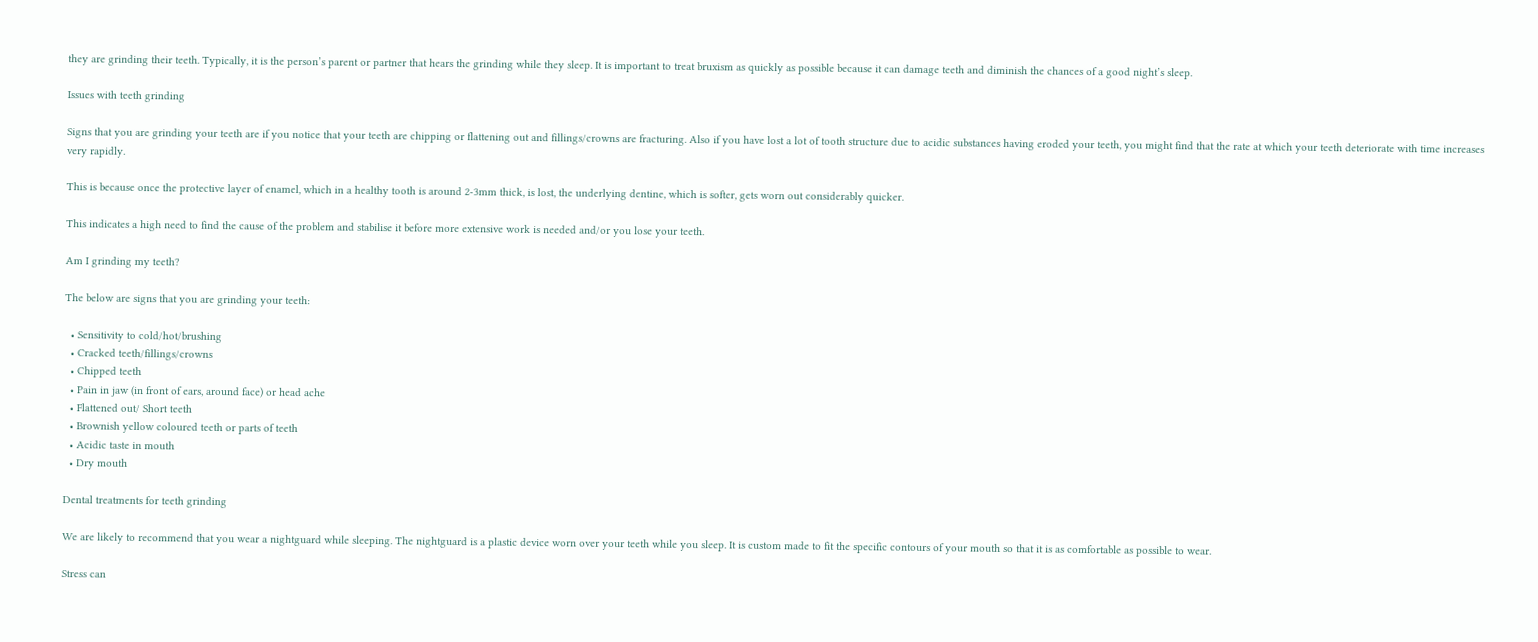they are grinding their teeth. Typically, it is the person’s parent or partner that hears the grinding while they sleep. It is important to treat bruxism as quickly as possible because it can damage teeth and diminish the chances of a good night’s sleep.

Issues with teeth grinding

Signs that you are grinding your teeth are if you notice that your teeth are chipping or flattening out and fillings/crowns are fracturing. Also if you have lost a lot of tooth structure due to acidic substances having eroded your teeth, you might find that the rate at which your teeth deteriorate with time increases very rapidly.

This is because once the protective layer of enamel, which in a healthy tooth is around 2-3mm thick, is lost, the underlying dentine, which is softer, gets worn out considerably quicker.

This indicates a high need to find the cause of the problem and stabilise it before more extensive work is needed and/or you lose your teeth.

Am I grinding my teeth?

The below are signs that you are grinding your teeth:

  • Sensitivity to cold/hot/brushing
  • Cracked teeth/fillings/crowns
  • Chipped teeth
  • Pain in jaw (in front of ears, around face) or head ache
  • Flattened out/ Short teeth
  • Brownish yellow coloured teeth or parts of teeth
  • Acidic taste in mouth
  • Dry mouth

Dental treatments for teeth grinding

We are likely to recommend that you wear a nightguard while sleeping. The nightguard is a plastic device worn over your teeth while you sleep. It is custom made to fit the specific contours of your mouth so that it is as comfortable as possible to wear.

Stress can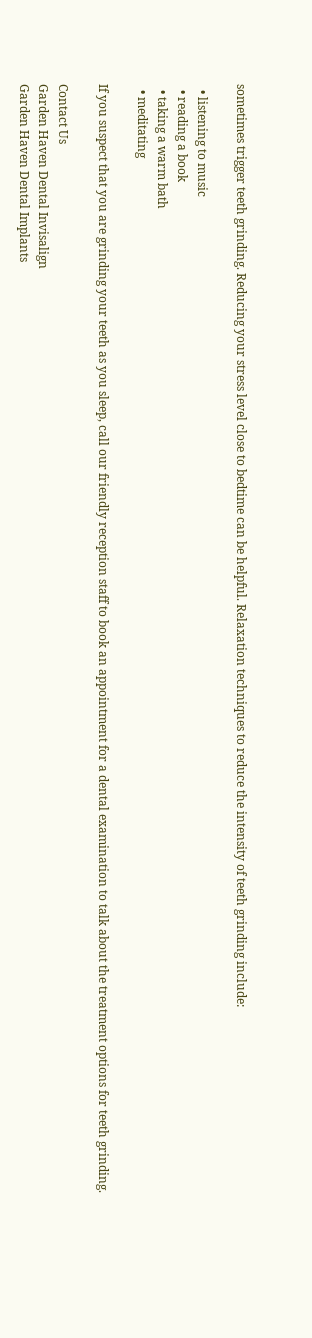sometimes trigger teeth grinding. Reducing your stress level close to bedtime can be helpful. Relaxation techniques to reduce the intensity of teeth grinding include:

  • listening to music
  • reading a book
  • taking a warm bath
  • meditating

If you suspect that you are grinding your teeth as you sleep, call our friendly reception staff to book an appointment for a dental examination to talk about the treatment options for teeth grinding.

Contact Us
Garden Haven Dental Invisalign
Garden Haven Dental Implants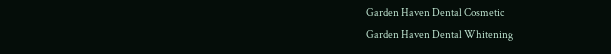Garden Haven Dental Cosmetic
Garden Haven Dental Whitening